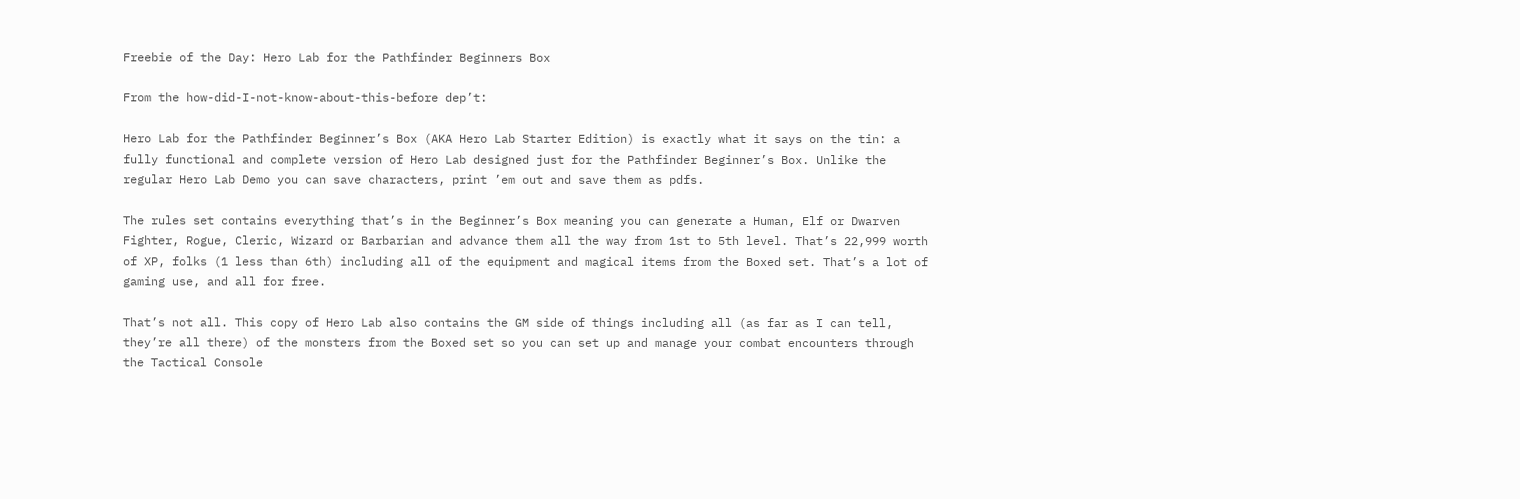Freebie of the Day: Hero Lab for the Pathfinder Beginners Box

From the how-did-I-not-know-about-this-before dep’t:

Hero Lab for the Pathfinder Beginner’s Box (AKA Hero Lab Starter Edition) is exactly what it says on the tin: a fully functional and complete version of Hero Lab designed just for the Pathfinder Beginner’s Box. Unlike the regular Hero Lab Demo you can save characters, print ’em out and save them as pdfs.

The rules set contains everything that’s in the Beginner’s Box meaning you can generate a Human, Elf or Dwarven Fighter, Rogue, Cleric, Wizard or Barbarian and advance them all the way from 1st to 5th level. That’s 22,999 worth of XP, folks (1 less than 6th) including all of the equipment and magical items from the Boxed set. That’s a lot of gaming use, and all for free.

That’s not all. This copy of Hero Lab also contains the GM side of things including all (as far as I can tell, they’re all there) of the monsters from the Boxed set so you can set up and manage your combat encounters through the Tactical Console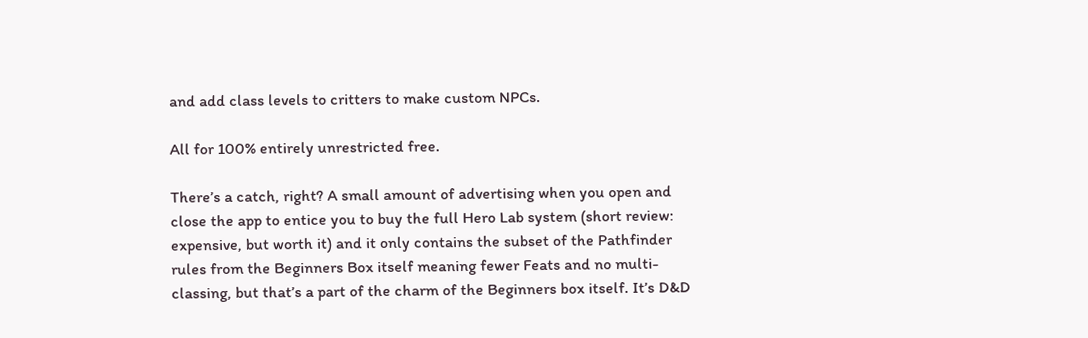and add class levels to critters to make custom NPCs.

All for 100% entirely unrestricted free.

There’s a catch, right? A small amount of advertising when you open and close the app to entice you to buy the full Hero Lab system (short review: expensive, but worth it) and it only contains the subset of the Pathfinder rules from the Beginners Box itself meaning fewer Feats and no multi-classing, but that’s a part of the charm of the Beginners box itself. It’s D&D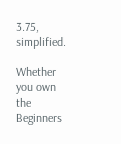3.75, simplified.

Whether you own the Beginners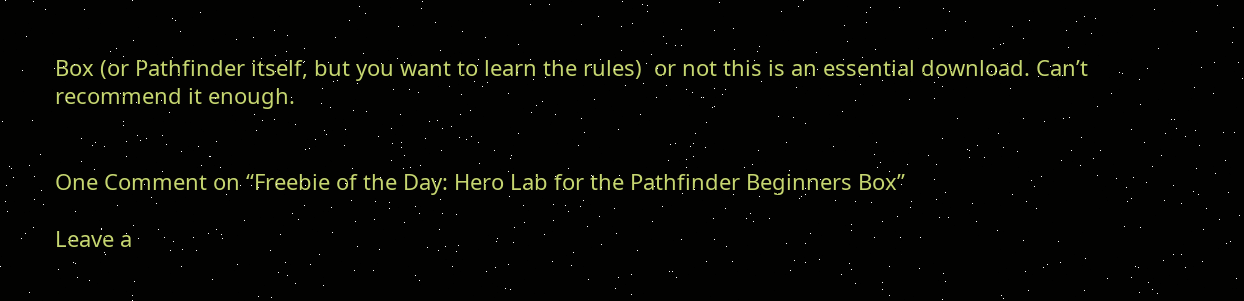Box (or Pathfinder itself, but you want to learn the rules)  or not this is an essential download. Can’t recommend it enough.


One Comment on “Freebie of the Day: Hero Lab for the Pathfinder Beginners Box”

Leave a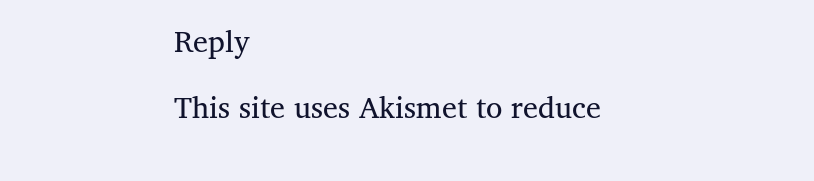Reply

This site uses Akismet to reduce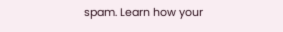spam. Learn how your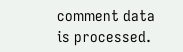comment data is processed.